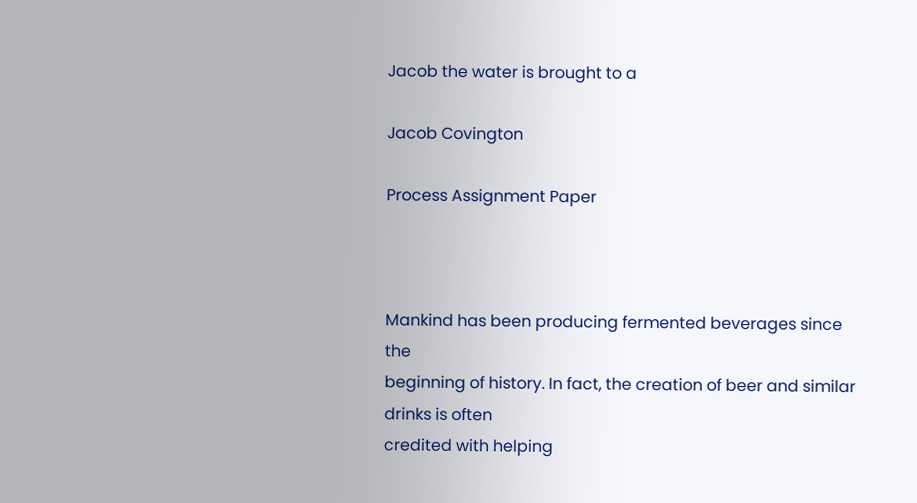Jacob the water is brought to a

Jacob Covington

Process Assignment Paper



Mankind has been producing fermented beverages since the
beginning of history. In fact, the creation of beer and similar drinks is often
credited with helping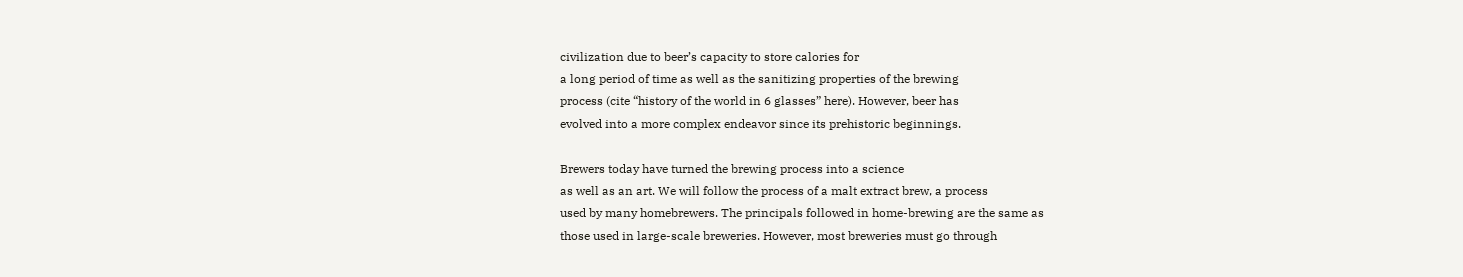civilization due to beer’s capacity to store calories for
a long period of time as well as the sanitizing properties of the brewing
process (cite “history of the world in 6 glasses” here). However, beer has
evolved into a more complex endeavor since its prehistoric beginnings.

Brewers today have turned the brewing process into a science
as well as an art. We will follow the process of a malt extract brew, a process
used by many homebrewers. The principals followed in home-brewing are the same as
those used in large-scale breweries. However, most breweries must go through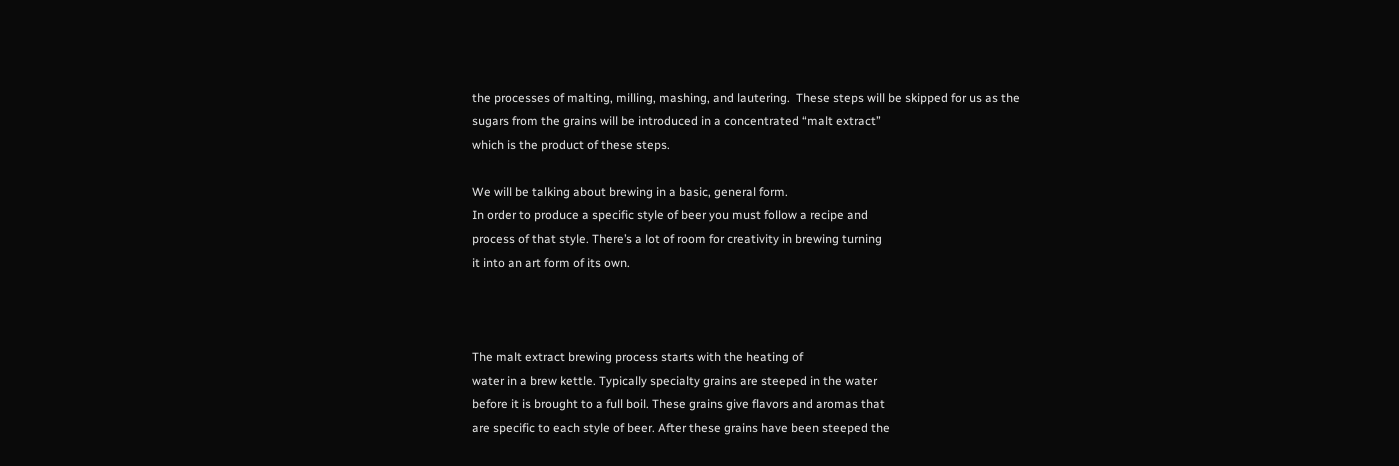the processes of malting, milling, mashing, and lautering.  These steps will be skipped for us as the
sugars from the grains will be introduced in a concentrated “malt extract”
which is the product of these steps.

We will be talking about brewing in a basic, general form.
In order to produce a specific style of beer you must follow a recipe and
process of that style. There’s a lot of room for creativity in brewing turning
it into an art form of its own.



The malt extract brewing process starts with the heating of
water in a brew kettle. Typically specialty grains are steeped in the water
before it is brought to a full boil. These grains give flavors and aromas that
are specific to each style of beer. After these grains have been steeped the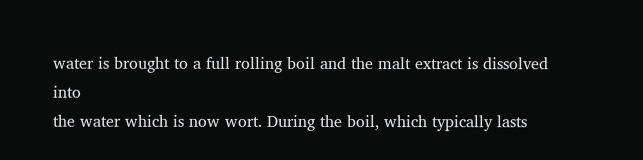water is brought to a full rolling boil and the malt extract is dissolved into
the water which is now wort. During the boil, which typically lasts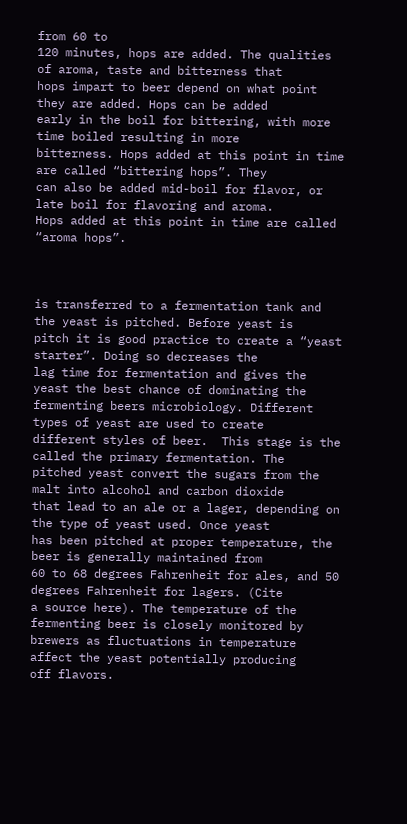from 60 to
120 minutes, hops are added. The qualities of aroma, taste and bitterness that
hops impart to beer depend on what point they are added. Hops can be added
early in the boil for bittering, with more time boiled resulting in more
bitterness. Hops added at this point in time are called “bittering hops”. They
can also be added mid-boil for flavor, or late boil for flavoring and aroma.
Hops added at this point in time are called “aroma hops”.



is transferred to a fermentation tank and the yeast is pitched. Before yeast is
pitch it is good practice to create a “yeast starter”. Doing so decreases the
lag time for fermentation and gives the yeast the best chance of dominating the
fermenting beers microbiology. Different types of yeast are used to create
different styles of beer.  This stage is the called the primary fermentation. The
pitched yeast convert the sugars from the malt into alcohol and carbon dioxide
that lead to an ale or a lager, depending on the type of yeast used. Once yeast
has been pitched at proper temperature, the beer is generally maintained from
60 to 68 degrees Fahrenheit for ales, and 50 degrees Fahrenheit for lagers. (Cite
a source here). The temperature of the fermenting beer is closely monitored by
brewers as fluctuations in temperature affect the yeast potentially producing
off flavors.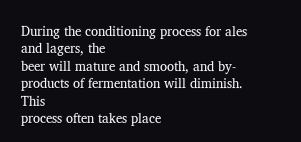During the conditioning process for ales and lagers, the
beer will mature and smooth, and by-products of fermentation will diminish. This
process often takes place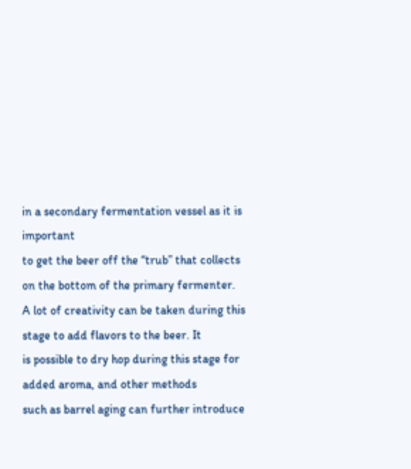in a secondary fermentation vessel as it is important
to get the beer off the “trub” that collects on the bottom of the primary fermenter.
A lot of creativity can be taken during this stage to add flavors to the beer. It
is possible to dry hop during this stage for added aroma, and other methods
such as barrel aging can further introduce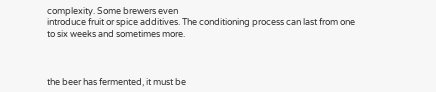complexity. Some brewers even
introduce fruit or spice additives. The conditioning process can last from one
to six weeks and sometimes more.



the beer has fermented, it must be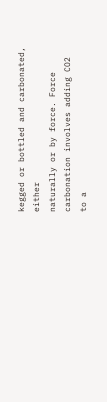kegged or bottled and carbonated, either
naturally or by force. Force carbonation involves adding CO2 to a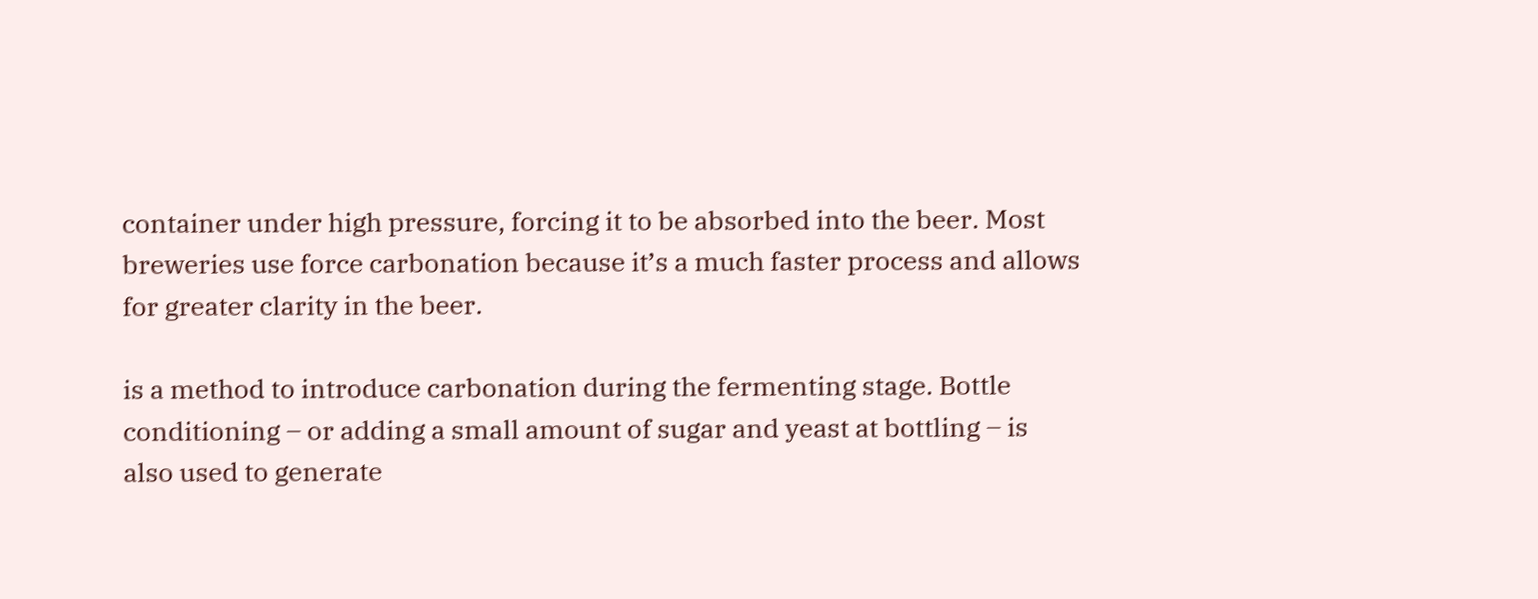container under high pressure, forcing it to be absorbed into the beer. Most
breweries use force carbonation because it’s a much faster process and allows
for greater clarity in the beer.

is a method to introduce carbonation during the fermenting stage. Bottle
conditioning – or adding a small amount of sugar and yeast at bottling – is
also used to generate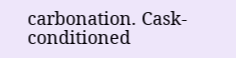carbonation. Cask-conditioned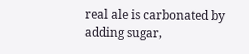real ale is carbonated by
adding sugar,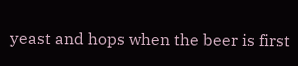yeast and hops when the beer is first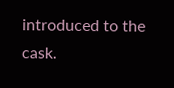introduced to the cask.